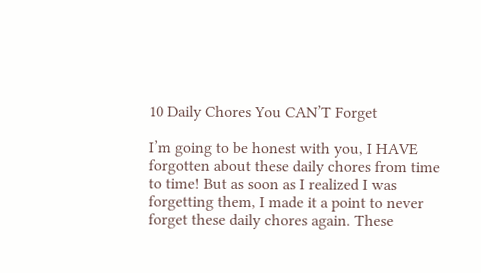10 Daily Chores You CAN’T Forget

I’m going to be honest with you, I HAVE forgotten about these daily chores from time to time! But as soon as I realized I was forgetting them, I made it a point to never forget these daily chores again. These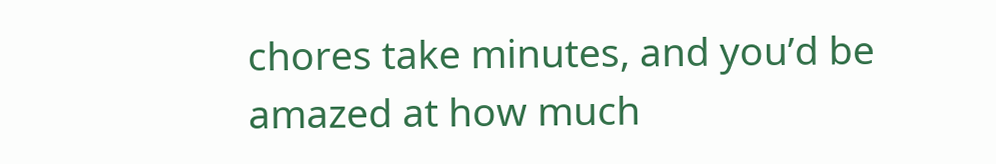chores take minutes, and you’d be amazed at how much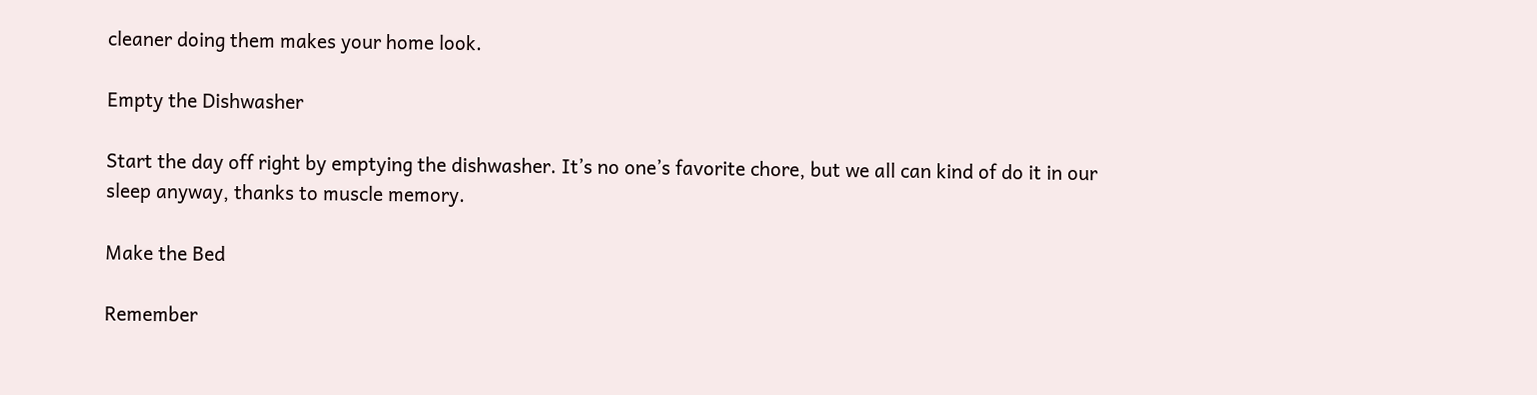cleaner doing them makes your home look.

Empty the Dishwasher

Start the day off right by emptying the dishwasher. It’s no one’s favorite chore, but we all can kind of do it in our sleep anyway, thanks to muscle memory.

Make the Bed

Remember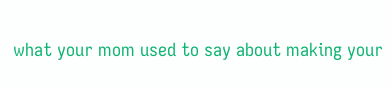what your mom used to say about making your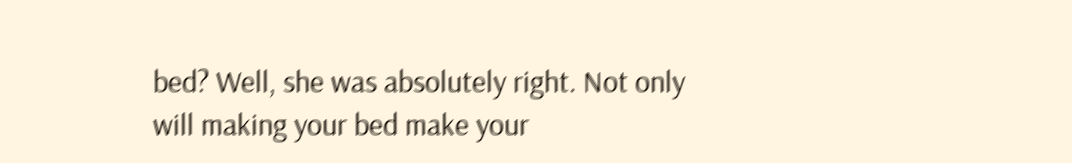bed? Well, she was absolutely right. Not only will making your bed make your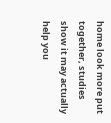home look more put together, studies show it may actually help you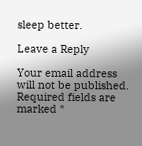sleep better.

Leave a Reply

Your email address will not be published. Required fields are marked *